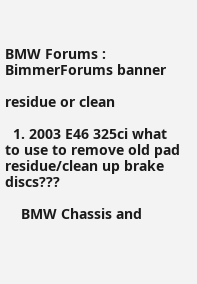BMW Forums : BimmerForums banner

residue or clean

  1. 2003 E46 325ci what to use to remove old pad residue/clean up brake discs???

    BMW Chassis and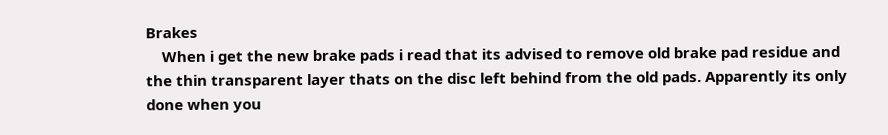Brakes
    When i get the new brake pads i read that its advised to remove old brake pad residue and the thin transparent layer thats on the disc left behind from the old pads. Apparently its only done when you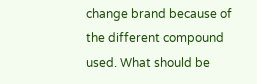change brand because of the different compound used. What should be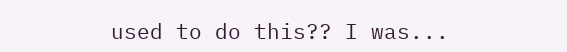used to do this?? I was...